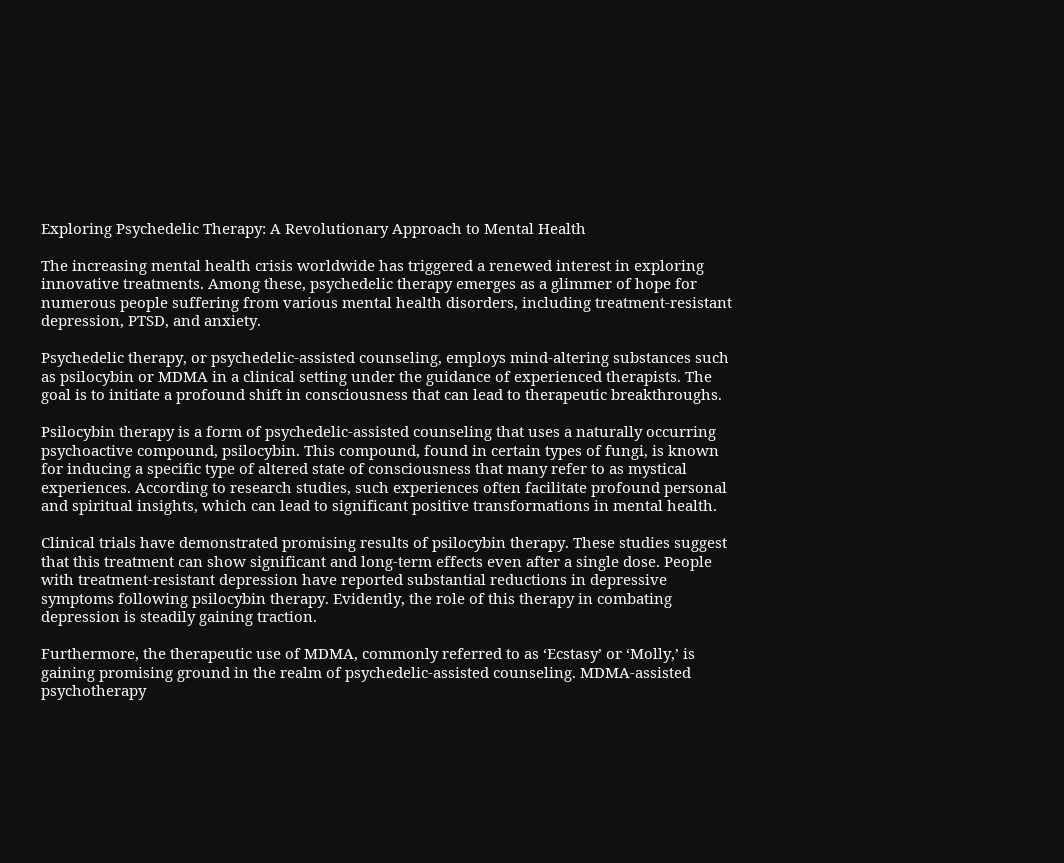Exploring Psychedelic Therapy: A Revolutionary Approach to Mental Health

The increasing mental health crisis worldwide has triggered a renewed interest in exploring innovative treatments. Among these, psychedelic therapy emerges as a glimmer of hope for numerous people suffering from various mental health disorders, including treatment-resistant depression, PTSD, and anxiety.

Psychedelic therapy, or psychedelic-assisted counseling, employs mind-altering substances such as psilocybin or MDMA in a clinical setting under the guidance of experienced therapists. The goal is to initiate a profound shift in consciousness that can lead to therapeutic breakthroughs.

Psilocybin therapy is a form of psychedelic-assisted counseling that uses a naturally occurring psychoactive compound, psilocybin. This compound, found in certain types of fungi, is known for inducing a specific type of altered state of consciousness that many refer to as mystical experiences. According to research studies, such experiences often facilitate profound personal and spiritual insights, which can lead to significant positive transformations in mental health.

Clinical trials have demonstrated promising results of psilocybin therapy. These studies suggest that this treatment can show significant and long-term effects even after a single dose. People with treatment-resistant depression have reported substantial reductions in depressive symptoms following psilocybin therapy. Evidently, the role of this therapy in combating depression is steadily gaining traction.

Furthermore, the therapeutic use of MDMA, commonly referred to as ‘Ecstasy’ or ‘Molly,’ is gaining promising ground in the realm of psychedelic-assisted counseling. MDMA-assisted psychotherapy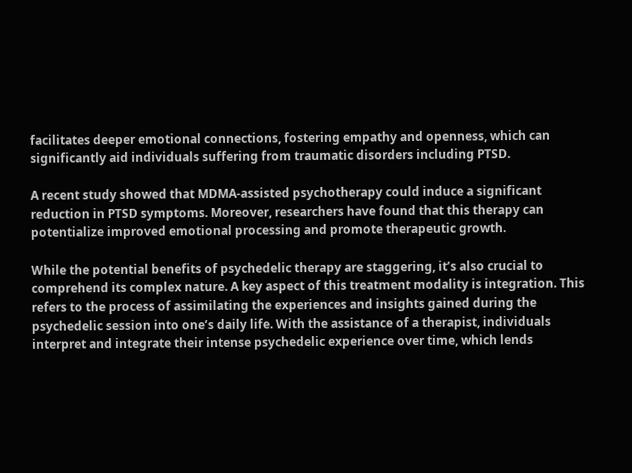facilitates deeper emotional connections, fostering empathy and openness, which can significantly aid individuals suffering from traumatic disorders including PTSD.

A recent study showed that MDMA-assisted psychotherapy could induce a significant reduction in PTSD symptoms. Moreover, researchers have found that this therapy can potentialize improved emotional processing and promote therapeutic growth.

While the potential benefits of psychedelic therapy are staggering, it’s also crucial to comprehend its complex nature. A key aspect of this treatment modality is integration. This refers to the process of assimilating the experiences and insights gained during the psychedelic session into one’s daily life. With the assistance of a therapist, individuals interpret and integrate their intense psychedelic experience over time, which lends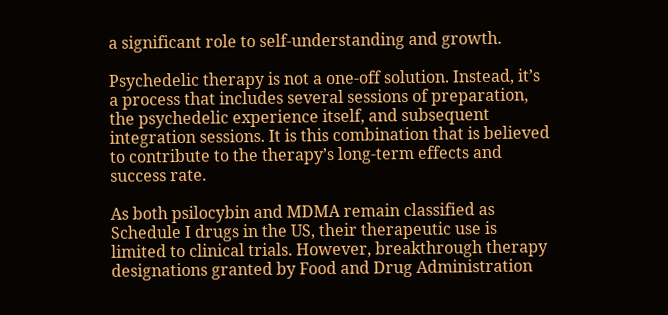a significant role to self-understanding and growth.

Psychedelic therapy is not a one-off solution. Instead, it’s a process that includes several sessions of preparation, the psychedelic experience itself, and subsequent integration sessions. It is this combination that is believed to contribute to the therapy’s long-term effects and success rate.

As both psilocybin and MDMA remain classified as Schedule I drugs in the US, their therapeutic use is limited to clinical trials. However, breakthrough therapy designations granted by Food and Drug Administration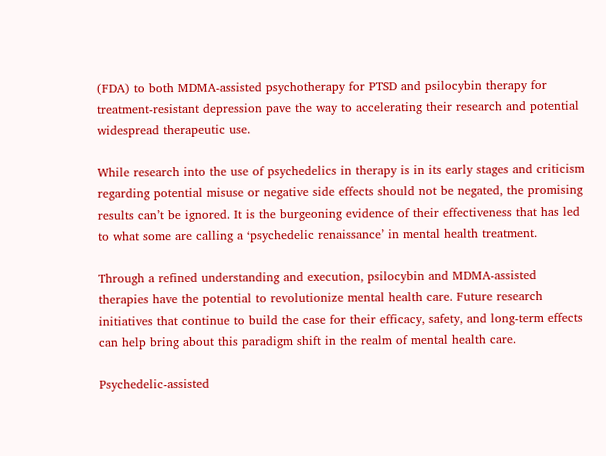(FDA) to both MDMA-assisted psychotherapy for PTSD and psilocybin therapy for treatment-resistant depression pave the way to accelerating their research and potential widespread therapeutic use.

While research into the use of psychedelics in therapy is in its early stages and criticism regarding potential misuse or negative side effects should not be negated, the promising results can’t be ignored. It is the burgeoning evidence of their effectiveness that has led to what some are calling a ‘psychedelic renaissance’ in mental health treatment.

Through a refined understanding and execution, psilocybin and MDMA-assisted therapies have the potential to revolutionize mental health care. Future research initiatives that continue to build the case for their efficacy, safety, and long-term effects can help bring about this paradigm shift in the realm of mental health care.

Psychedelic-assisted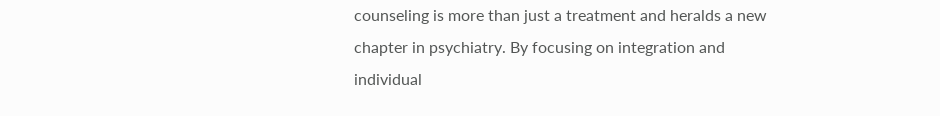counseling is more than just a treatment and heralds a new chapter in psychiatry. By focusing on integration and individual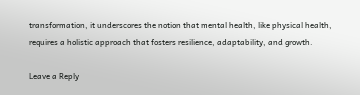transformation, it underscores the notion that mental health, like physical health, requires a holistic approach that fosters resilience, adaptability, and growth.

Leave a Reply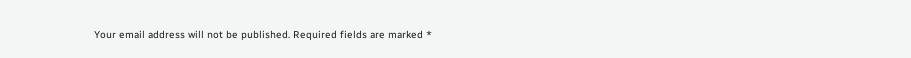Your email address will not be published. Required fields are marked *